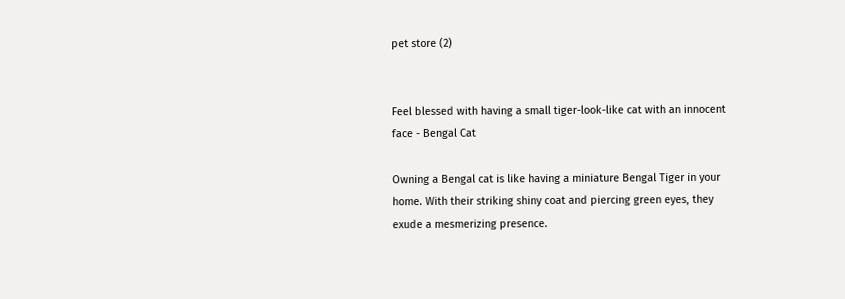pet store (2)


Feel blessed with having a small tiger-look-like cat with an innocent face - Bengal Cat

Owning a Bengal cat is like having a miniature Bengal Tiger in your home. With their striking shiny coat and piercing green eyes, they exude a mesmerizing presence.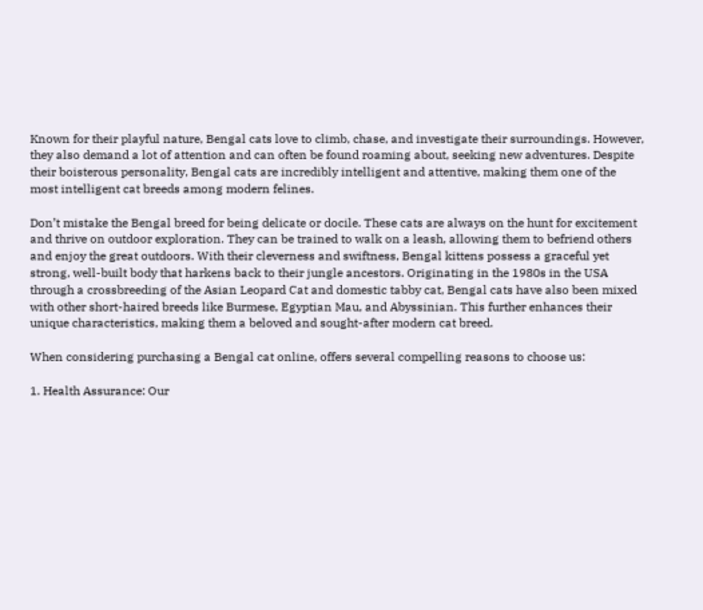Known for their playful nature, Bengal cats love to climb, chase, and investigate their surroundings. However, they also demand a lot of attention and can often be found roaming about, seeking new adventures. Despite their boisterous personality, Bengal cats are incredibly intelligent and attentive, making them one of the most intelligent cat breeds among modern felines.

Don’t mistake the Bengal breed for being delicate or docile. These cats are always on the hunt for excitement and thrive on outdoor exploration. They can be trained to walk on a leash, allowing them to befriend others and enjoy the great outdoors. With their cleverness and swiftness, Bengal kittens possess a graceful yet strong, well-built body that harkens back to their jungle ancestors. Originating in the 1980s in the USA through a crossbreeding of the Asian Leopard Cat and domestic tabby cat, Bengal cats have also been mixed with other short-haired breeds like Burmese, Egyptian Mau, and Abyssinian. This further enhances their unique characteristics, making them a beloved and sought-after modern cat breed.

When considering purchasing a Bengal cat online, offers several compelling reasons to choose us:

1. Health Assurance: Our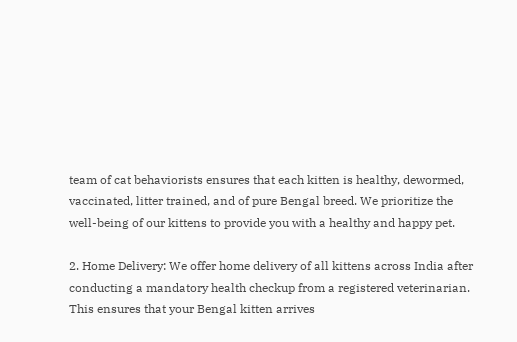team of cat behaviorists ensures that each kitten is healthy, dewormed, vaccinated, litter trained, and of pure Bengal breed. We prioritize the well-being of our kittens to provide you with a healthy and happy pet.

2. Home Delivery: We offer home delivery of all kittens across India after conducting a mandatory health checkup from a registered veterinarian. This ensures that your Bengal kitten arrives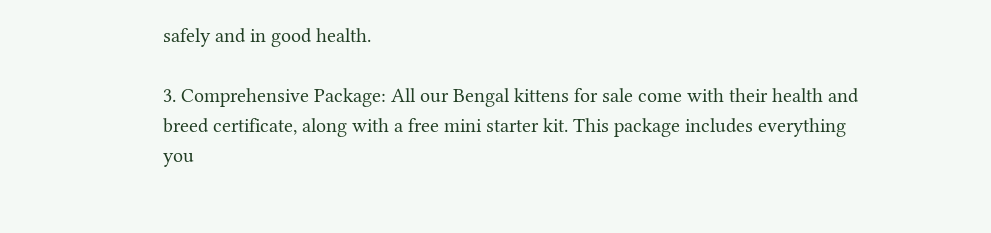safely and in good health.

3. Comprehensive Package: All our Bengal kittens for sale come with their health and breed certificate, along with a free mini starter kit. This package includes everything you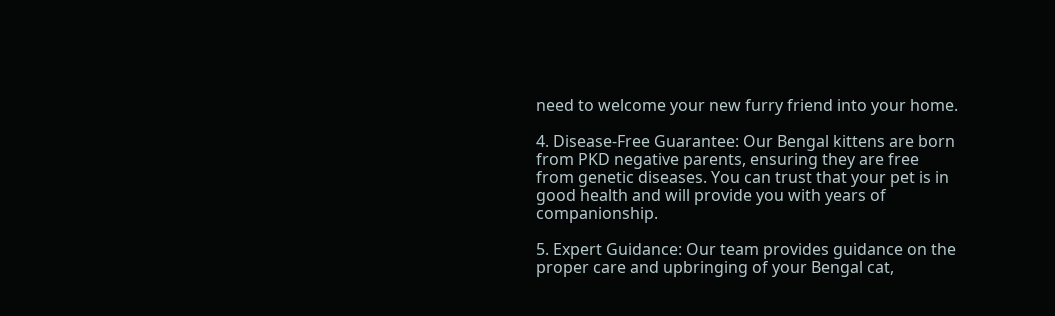need to welcome your new furry friend into your home.

4. Disease-Free Guarantee: Our Bengal kittens are born from PKD negative parents, ensuring they are free from genetic diseases. You can trust that your pet is in good health and will provide you with years of companionship.

5. Expert Guidance: Our team provides guidance on the proper care and upbringing of your Bengal cat,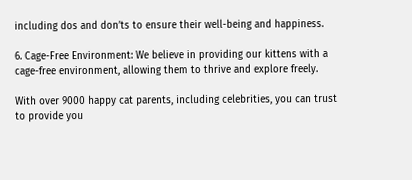including dos and don’ts to ensure their well-being and happiness.

6. Cage-Free Environment: We believe in providing our kittens with a cage-free environment, allowing them to thrive and explore freely.

With over 9000 happy cat parents, including celebrities, you can trust to provide you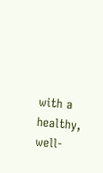with a healthy, well-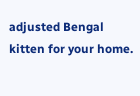adjusted Bengal kitten for your home.